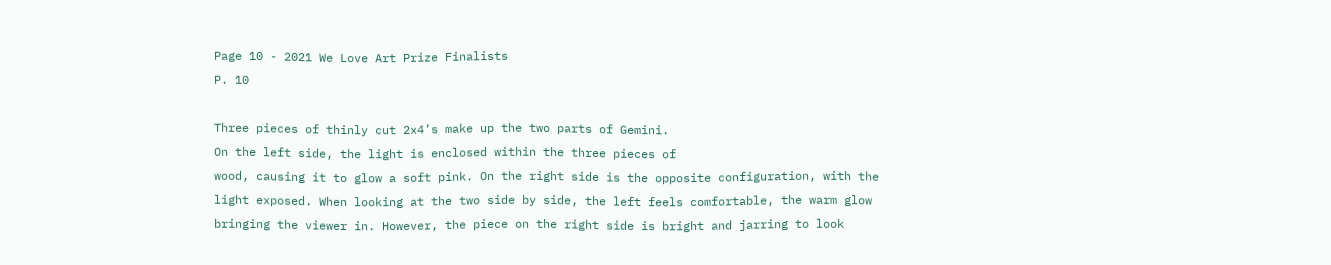Page 10 - 2021 We Love Art Prize Finalists
P. 10

Three pieces of thinly cut 2x4’s make up the two parts of Gemini.
On the left side, the light is enclosed within the three pieces of
wood, causing it to glow a soft pink. On the right side is the opposite configuration, with the light exposed. When looking at the two side by side, the left feels comfortable, the warm glow bringing the viewer in. However, the piece on the right side is bright and jarring to look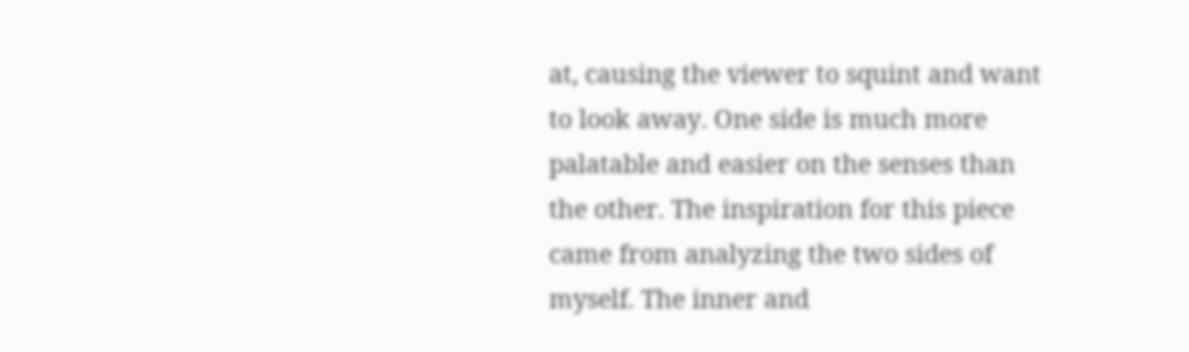at, causing the viewer to squint and want to look away. One side is much more palatable and easier on the senses than the other. The inspiration for this piece came from analyzing the two sides of myself. The inner and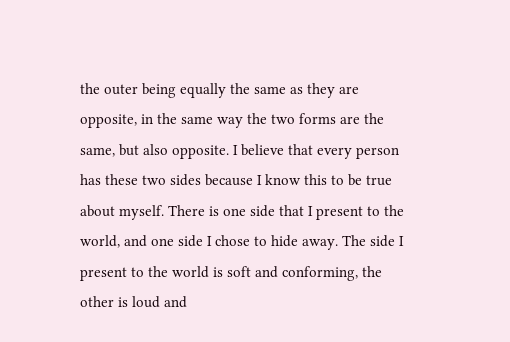the outer being equally the same as they are opposite, in the same way the two forms are the same, but also opposite. I believe that every person has these two sides because I know this to be true about myself. There is one side that I present to the world, and one side I chose to hide away. The side I present to the world is soft and conforming, the other is loud and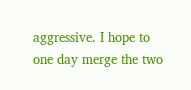aggressive. I hope to one day merge the two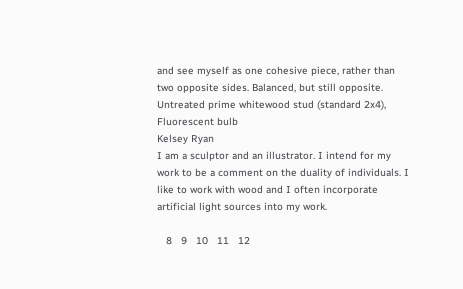and see myself as one cohesive piece, rather than two opposite sides. Balanced, but still opposite.
Untreated prime whitewood stud (standard 2x4), Fluorescent bulb
Kelsey Ryan
I am a sculptor and an illustrator. I intend for my work to be a comment on the duality of individuals. I like to work with wood and I often incorporate artificial light sources into my work.

   8   9   10   11   12